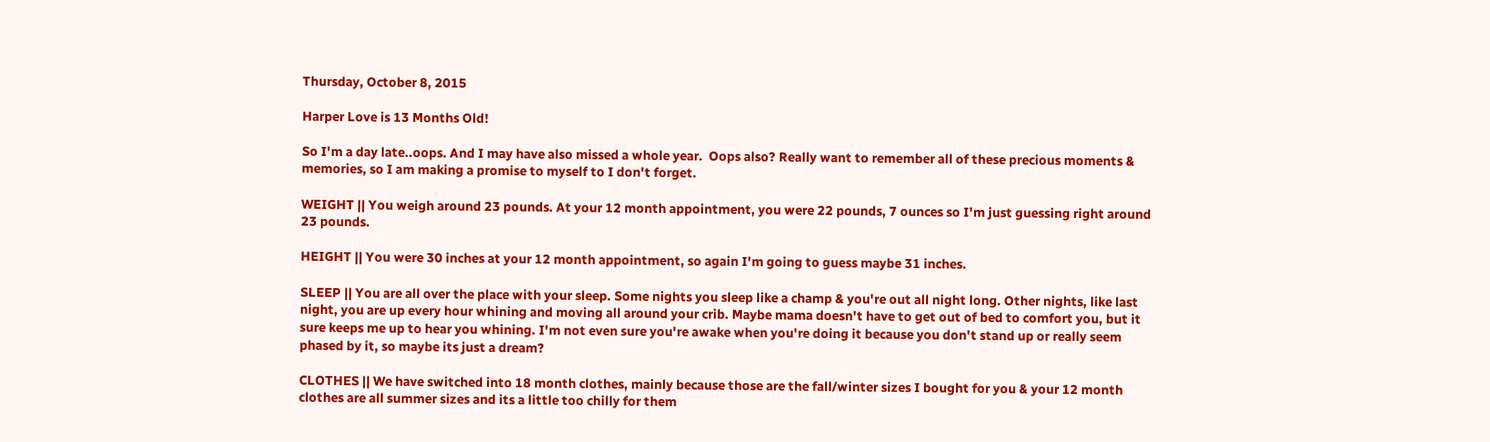Thursday, October 8, 2015

Harper Love is 13 Months Old!

So I'm a day late..oops. And I may have also missed a whole year.  Oops also? Really want to remember all of these precious moments & memories, so I am making a promise to myself to I don't forget.

WEIGHT || You weigh around 23 pounds. At your 12 month appointment, you were 22 pounds, 7 ounces so I'm just guessing right around 23 pounds.

HEIGHT || You were 30 inches at your 12 month appointment, so again I'm going to guess maybe 31 inches.

SLEEP || You are all over the place with your sleep. Some nights you sleep like a champ & you're out all night long. Other nights, like last night, you are up every hour whining and moving all around your crib. Maybe mama doesn't have to get out of bed to comfort you, but it sure keeps me up to hear you whining. I'm not even sure you're awake when you're doing it because you don't stand up or really seem phased by it, so maybe its just a dream?

CLOTHES || We have switched into 18 month clothes, mainly because those are the fall/winter sizes I bought for you & your 12 month clothes are all summer sizes and its a little too chilly for them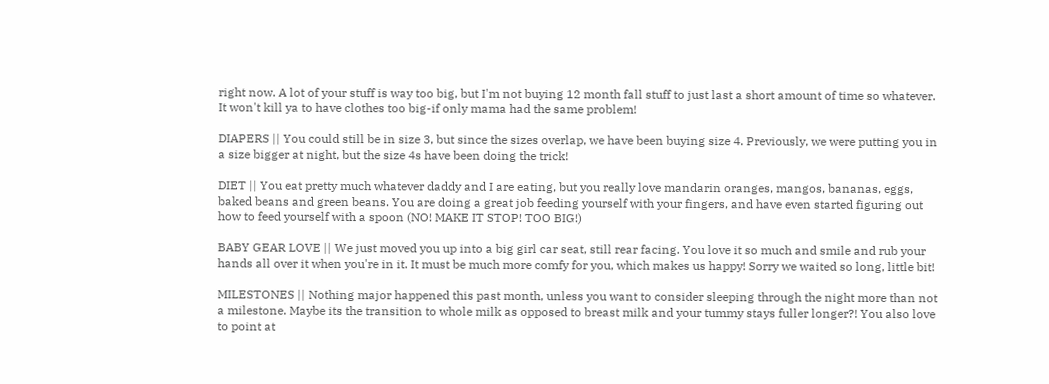right now. A lot of your stuff is way too big, but I'm not buying 12 month fall stuff to just last a short amount of time so whatever. It won't kill ya to have clothes too big-if only mama had the same problem!

DIAPERS || You could still be in size 3, but since the sizes overlap, we have been buying size 4. Previously, we were putting you in a size bigger at night, but the size 4s have been doing the trick!

DIET || You eat pretty much whatever daddy and I are eating, but you really love mandarin oranges, mangos, bananas, eggs, baked beans and green beans. You are doing a great job feeding yourself with your fingers, and have even started figuring out how to feed yourself with a spoon (NO! MAKE IT STOP! TOO BIG!)

BABY GEAR LOVE || We just moved you up into a big girl car seat, still rear facing. You love it so much and smile and rub your hands all over it when you're in it. It must be much more comfy for you, which makes us happy! Sorry we waited so long, little bit!

MILESTONES || Nothing major happened this past month, unless you want to consider sleeping through the night more than not a milestone. Maybe its the transition to whole milk as opposed to breast milk and your tummy stays fuller longer?! You also love to point at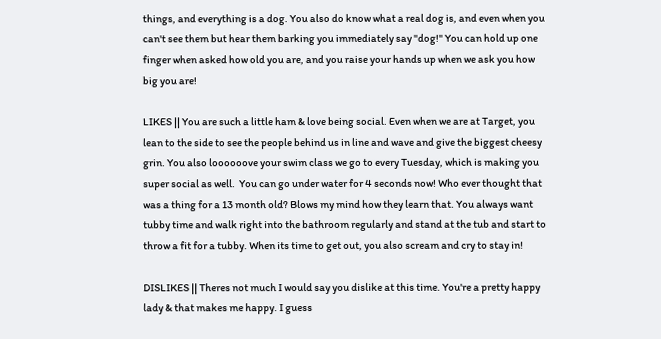things, and everything is a dog. You also do know what a real dog is, and even when you can't see them but hear them barking you immediately say "dog!" You can hold up one finger when asked how old you are, and you raise your hands up when we ask you how big you are!

LIKES || You are such a little ham & love being social. Even when we are at Target, you lean to the side to see the people behind us in line and wave and give the biggest cheesy grin. You also loooooove your swim class we go to every Tuesday, which is making you super social as well.  You can go under water for 4 seconds now! Who ever thought that was a thing for a 13 month old? Blows my mind how they learn that. You always want tubby time and walk right into the bathroom regularly and stand at the tub and start to throw a fit for a tubby. When its time to get out, you also scream and cry to stay in!

DISLIKES || Theres not much I would say you dislike at this time. You're a pretty happy lady & that makes me happy. I guess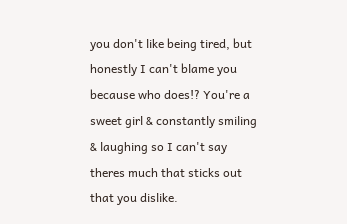you don't like being tired, but honestly I can't blame you because who does!? You're a sweet girl & constantly smiling & laughing so I can't say theres much that sticks out that you dislike.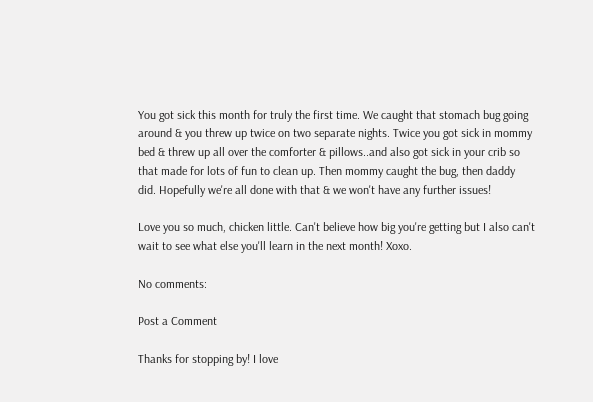You got sick this month for truly the first time. We caught that stomach bug going around & you threw up twice on two separate nights. Twice you got sick in mommy bed & threw up all over the comforter & pillows..and also got sick in your crib so that made for lots of fun to clean up. Then mommy caught the bug, then daddy did. Hopefully we're all done with that & we won't have any further issues!

Love you so much, chicken little. Can't believe how big you're getting but I also can't wait to see what else you'll learn in the next month! Xoxo.

No comments:

Post a Comment

Thanks for stopping by! I love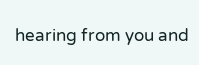hearing from you and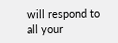will respond to all your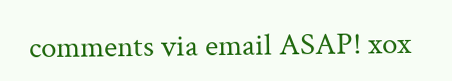comments via email ASAP! xox